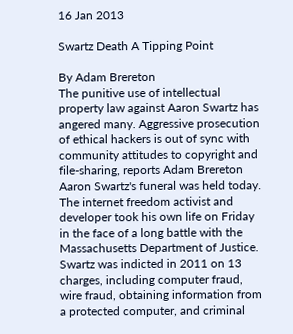16 Jan 2013

Swartz Death A Tipping Point

By Adam Brereton
The punitive use of intellectual property law against Aaron Swartz has angered many. Aggressive prosecution of ethical hackers is out of sync with community attitudes to copyright and file-sharing, reports Adam Brereton
Aaron Swartz's funeral was held today. The internet freedom activist and developer took his own life on Friday in the face of a long battle with the Massachusetts Department of Justice. Swartz was indicted in 2011 on 13 charges, including computer fraud, wire fraud, obtaining information from a protected computer, and criminal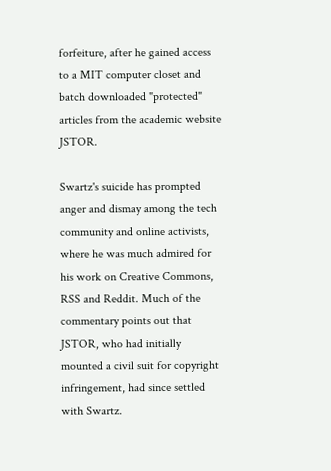forfeiture, after he gained access to a MIT computer closet and batch downloaded "protected" articles from the academic website JSTOR.

Swartz's suicide has prompted anger and dismay among the tech community and online activists, where he was much admired for his work on Creative Commons, RSS and Reddit. Much of the commentary points out that JSTOR, who had initially mounted a civil suit for copyright infringement, had since settled with Swartz.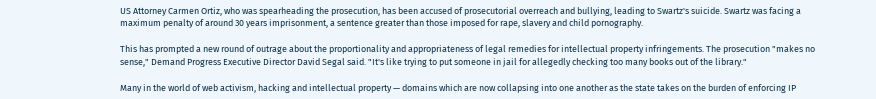US Attorney Carmen Ortiz, who was spearheading the prosecution, has been accused of prosecutorial overreach and bullying, leading to Swartz's suicide. Swartz was facing a maximum penalty of around 30 years imprisonment, a sentence greater than those imposed for rape, slavery and child pornography.

This has prompted a new round of outrage about the proportionality and appropriateness of legal remedies for intellectual property infringements. The prosecution "makes no sense," Demand Progress Executive Director David Segal said. "It's like trying to put someone in jail for allegedly checking too many books out of the library."

Many in the world of web activism, hacking and intellectual property — domains which are now collapsing into one another as the state takes on the burden of enforcing IP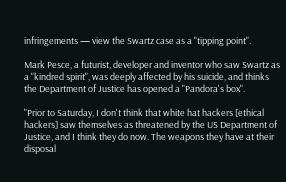infringements — view the Swartz case as a "tipping point".

Mark Pesce, a futurist, developer and inventor who saw Swartz as a "kindred spirit", was deeply affected by his suicide, and thinks the Department of Justice has opened a "Pandora's box".

"Prior to Saturday, I don't think that white hat hackers [ethical hackers] saw themselves as threatened by the US Department of Justice, and I think they do now. The weapons they have at their disposal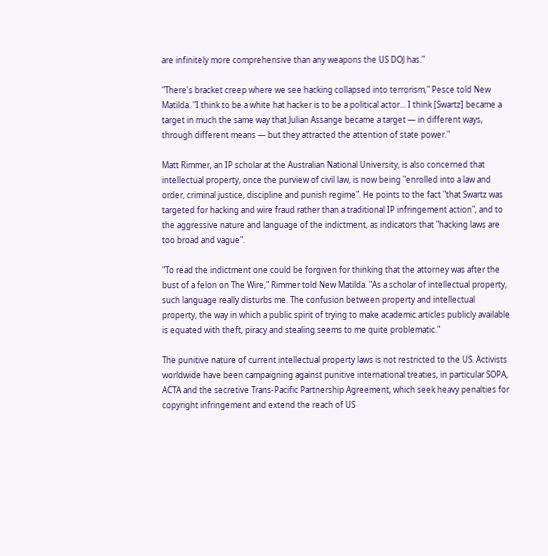are infinitely more comprehensive than any weapons the US DOJ has."

"There's bracket creep where we see hacking collapsed into terrorism," Pesce told New Matilda. "I think to be a white hat hacker is to be a political actor... I think [Swartz] became a target in much the same way that Julian Assange became a target — in different ways, through different means — but they attracted the attention of state power."

Matt Rimmer, an IP scholar at the Australian National University, is also concerned that intellectual property, once the purview of civil law, is now being "enrolled into a law and order, criminal justice, discipline and punish regime". He points to the fact "that Swartz was targeted for hacking and wire fraud rather than a traditional IP infringement action", and to the aggressive nature and language of the indictment, as indicators that "hacking laws are too broad and vague".

"To read the indictment one could be forgiven for thinking that the attorney was after the bust of a felon on The Wire," Rimmer told New Matilda. "As a scholar of intellectual property, such language really disturbs me. The confusion between property and intellectual property, the way in which a public spirit of trying to make academic articles publicly available is equated with theft, piracy and stealing seems to me quite problematic."

The punitive nature of current intellectual property laws is not restricted to the US. Activists worldwide have been campaigning against punitive international treaties, in particular SOPA, ACTA and the secretive Trans-Pacific Partnership Agreement, which seek heavy penalties for copyright infringement and extend the reach of US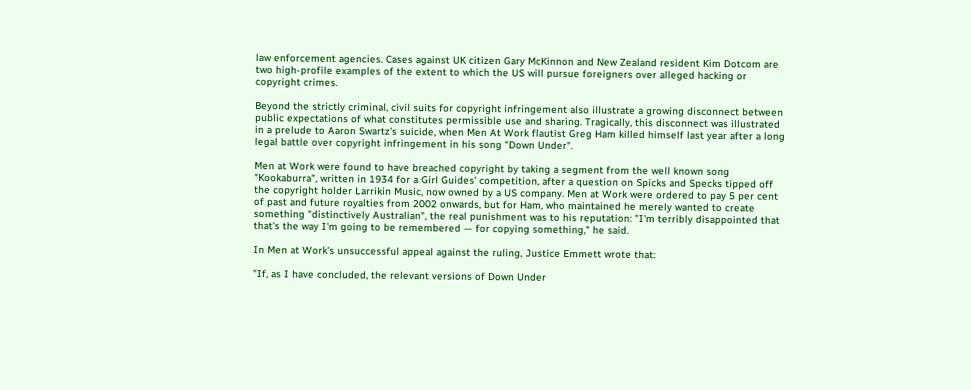law enforcement agencies. Cases against UK citizen Gary McKinnon and New Zealand resident Kim Dotcom are two high-profile examples of the extent to which the US will pursue foreigners over alleged hacking or copyright crimes.

Beyond the strictly criminal, civil suits for copyright infringement also illustrate a growing disconnect between public expectations of what constitutes permissible use and sharing. Tragically, this disconnect was illustrated in a prelude to Aaron Swartz's suicide, when Men At Work flautist Greg Ham killed himself last year after a long legal battle over copyright infringement in his song "Down Under".

Men at Work were found to have breached copyright by taking a segment from the well known song "Kookaburra", written in 1934 for a Girl Guides' competition, after a question on Spicks and Specks tipped off the copyright holder Larrikin Music, now owned by a US company. Men at Work were ordered to pay 5 per cent of past and future royalties from 2002 onwards, but for Ham, who maintained he merely wanted to create something "distinctively Australian", the real punishment was to his reputation: "I'm terribly disappointed that that's the way I'm going to be remembered — for copying something," he said.

In Men at Work's unsuccessful appeal against the ruling, Justice Emmett wrote that:

"If, as I have concluded, the relevant versions of Down Under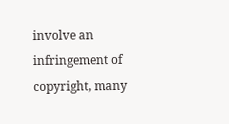involve an infringement of copyright, many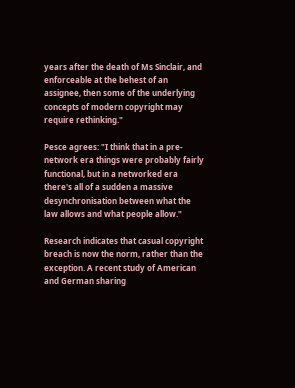years after the death of Ms Sinclair, and enforceable at the behest of an assignee, then some of the underlying concepts of modern copyright may require rethinking."

Pesce agrees: "I think that in a pre-network era things were probably fairly functional, but in a networked era there's all of a sudden a massive desynchronisation between what the law allows and what people allow."

Research indicates that casual copyright breach is now the norm, rather than the exception. A recent study of American and German sharing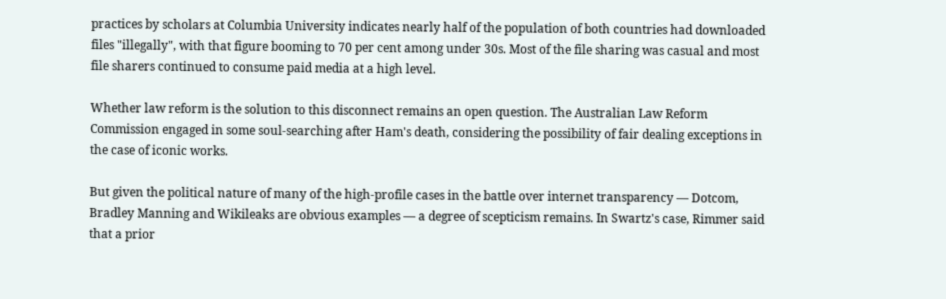practices by scholars at Columbia University indicates nearly half of the population of both countries had downloaded files "illegally", with that figure booming to 70 per cent among under 30s. Most of the file sharing was casual and most file sharers continued to consume paid media at a high level.

Whether law reform is the solution to this disconnect remains an open question. The Australian Law Reform Commission engaged in some soul-searching after Ham's death, considering the possibility of fair dealing exceptions in the case of iconic works.

But given the political nature of many of the high-profile cases in the battle over internet transparency — Dotcom, Bradley Manning and Wikileaks are obvious examples — a degree of scepticism remains. In Swartz's case, Rimmer said that a prior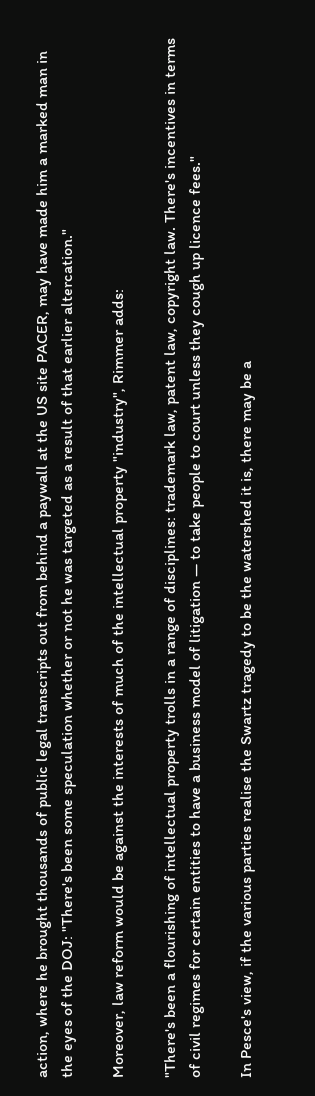action, where he brought thousands of public legal transcripts out from behind a paywall at the US site PACER, may have made him a marked man in the eyes of the DOJ: "There's been some speculation whether or not he was targeted as a result of that earlier altercation."

Moreover, law reform would be against the interests of much of the intellectual property "industry", Rimmer adds:

"There's been a flourishing of intellectual property trolls in a range of disciplines: trademark law, patent law, copyright law. There's incentives in terms of civil regimes for certain entities to have a business model of litigation — to take people to court unless they cough up licence fees."

In Pesce's view, if the various parties realise the Swartz tragedy to be the watershed it is, there may be a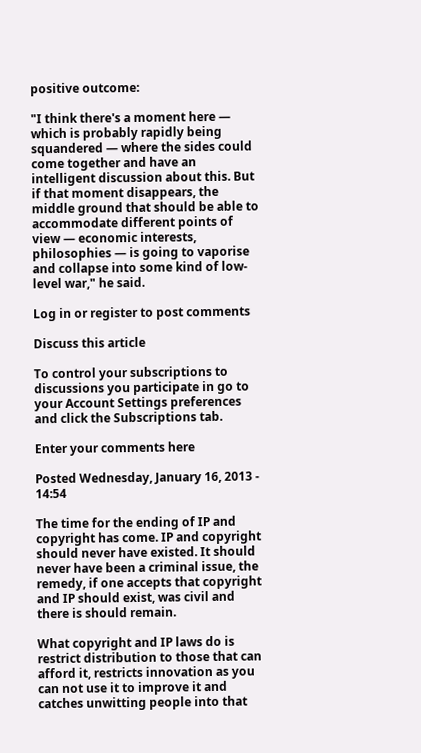positive outcome:

"I think there's a moment here — which is probably rapidly being squandered — where the sides could come together and have an intelligent discussion about this. But if that moment disappears, the middle ground that should be able to accommodate different points of view — economic interests, philosophies — is going to vaporise and collapse into some kind of low-level war," he said.

Log in or register to post comments

Discuss this article

To control your subscriptions to discussions you participate in go to your Account Settings preferences and click the Subscriptions tab.

Enter your comments here

Posted Wednesday, January 16, 2013 - 14:54

The time for the ending of IP and copyright has come. IP and copyright should never have existed. It should never have been a criminal issue, the remedy, if one accepts that copyright and IP should exist, was civil and there is should remain.

What copyright and IP laws do is restrict distribution to those that can afford it, restricts innovation as you can not use it to improve it and catches unwitting people into that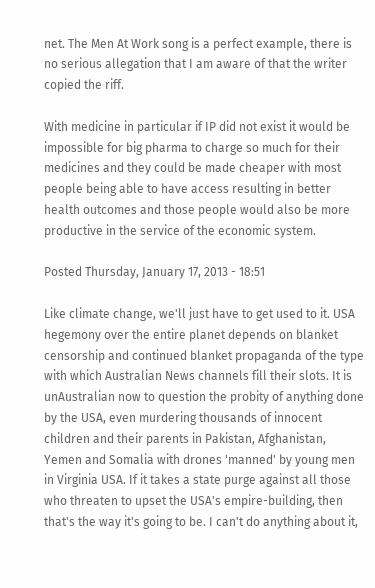net. The Men At Work song is a perfect example, there is no serious allegation that I am aware of that the writer copied the riff.

With medicine in particular if IP did not exist it would be impossible for big pharma to charge so much for their medicines and they could be made cheaper with most people being able to have access resulting in better health outcomes and those people would also be more productive in the service of the economic system.

Posted Thursday, January 17, 2013 - 18:51

Like climate change, we'll just have to get used to it. USA hegemony over the entire planet depends on blanket censorship and continued blanket propaganda of the type with which Australian News channels fill their slots. It is unAustralian now to question the probity of anything done by the USA, even murdering thousands of innocent children and their parents in Pakistan, Afghanistan, Yemen and Somalia with drones 'manned' by young men in Virginia USA. If it takes a state purge against all those who threaten to upset the USA's empire-building, then that's the way it's going to be. I can't do anything about it,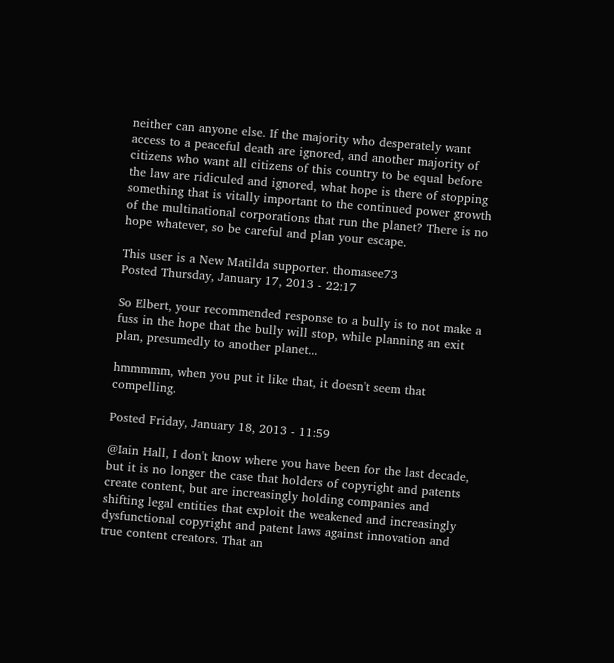neither can anyone else. If the majority who desperately want access to a peaceful death are ignored, and another majority of citizens who want all citizens of this country to be equal before the law are ridiculed and ignored, what hope is there of stopping something that is vitally important to the continued power growth of the multinational corporations that run the planet? There is no hope whatever, so be careful and plan your escape.

This user is a New Matilda supporter. thomasee73
Posted Thursday, January 17, 2013 - 22:17

So Elbert, your recommended response to a bully is to not make a fuss in the hope that the bully will stop, while planning an exit plan, presumedly to another planet...

hmmmmm, when you put it like that, it doesn't seem that compelling.

Posted Friday, January 18, 2013 - 11:59

@Iain Hall, I don't know where you have been for the last decade, but it is no longer the case that holders of copyright and patents create content, but are increasingly holding companies and shifting legal entities that exploit the weakened and increasingly dysfunctional copyright and patent laws against innovation and true content creators. That an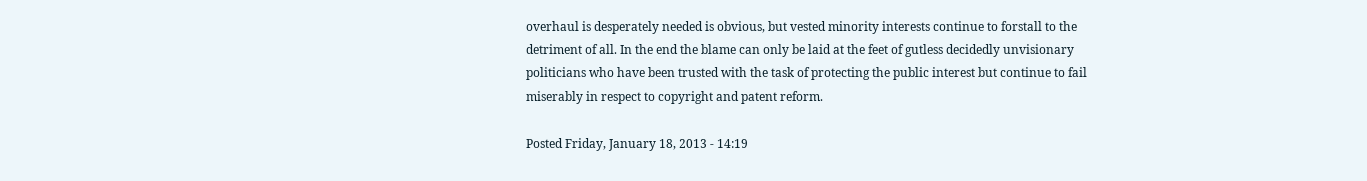overhaul is desperately needed is obvious, but vested minority interests continue to forstall to the detriment of all. In the end the blame can only be laid at the feet of gutless decidedly unvisionary politicians who have been trusted with the task of protecting the public interest but continue to fail miserably in respect to copyright and patent reform.

Posted Friday, January 18, 2013 - 14:19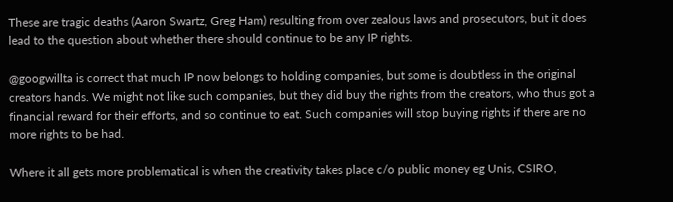These are tragic deaths (Aaron Swartz, Greg Ham) resulting from over zealous laws and prosecutors, but it does lead to the question about whether there should continue to be any IP rights.

@googwillta is correct that much IP now belongs to holding companies, but some is doubtless in the original creators hands. We might not like such companies, but they did buy the rights from the creators, who thus got a financial reward for their efforts, and so continue to eat. Such companies will stop buying rights if there are no more rights to be had.

Where it all gets more problematical is when the creativity takes place c/o public money eg Unis, CSIRO,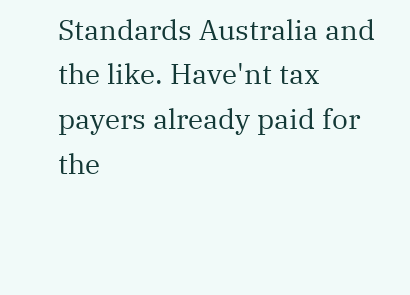Standards Australia and the like. Have'nt tax payers already paid for the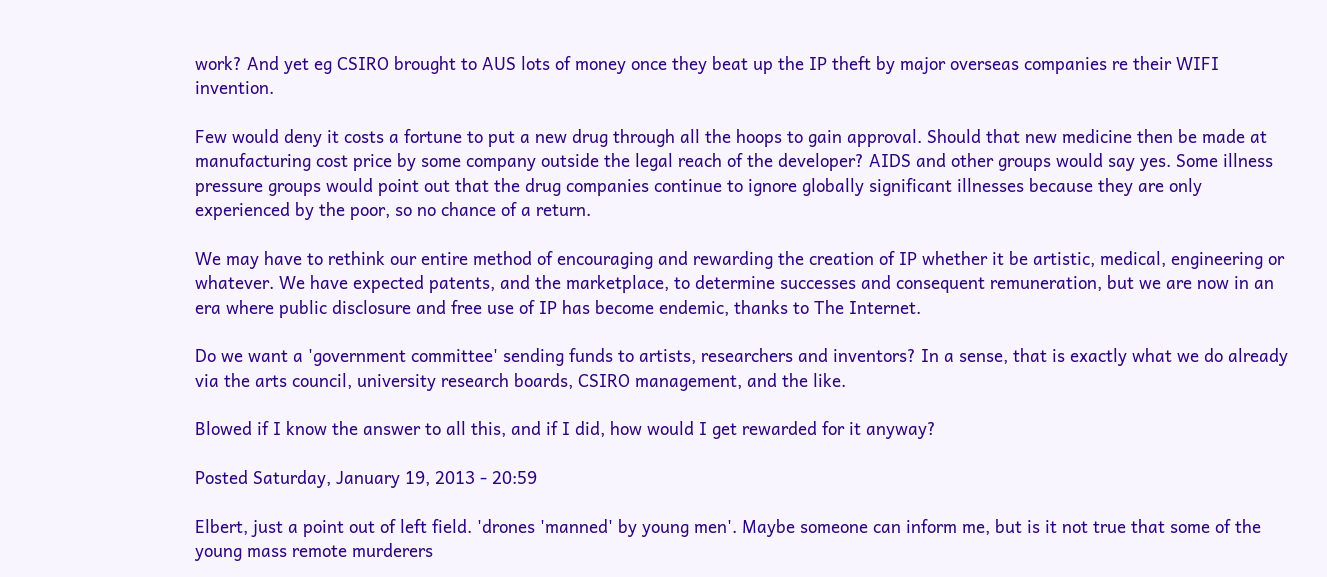work? And yet eg CSIRO brought to AUS lots of money once they beat up the IP theft by major overseas companies re their WIFI invention.

Few would deny it costs a fortune to put a new drug through all the hoops to gain approval. Should that new medicine then be made at manufacturing cost price by some company outside the legal reach of the developer? AIDS and other groups would say yes. Some illness pressure groups would point out that the drug companies continue to ignore globally significant illnesses because they are only experienced by the poor, so no chance of a return.

We may have to rethink our entire method of encouraging and rewarding the creation of IP whether it be artistic, medical, engineering or whatever. We have expected patents, and the marketplace, to determine successes and consequent remuneration, but we are now in an era where public disclosure and free use of IP has become endemic, thanks to The Internet.

Do we want a 'government committee' sending funds to artists, researchers and inventors? In a sense, that is exactly what we do already via the arts council, university research boards, CSIRO management, and the like.

Blowed if I know the answer to all this, and if I did, how would I get rewarded for it anyway?

Posted Saturday, January 19, 2013 - 20:59

Elbert, just a point out of left field. 'drones 'manned' by young men'. Maybe someone can inform me, but is it not true that some of the young mass remote murderers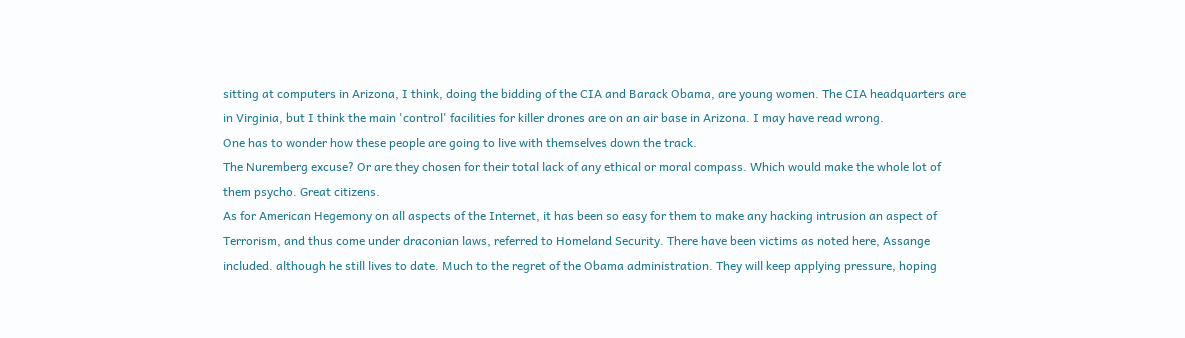sitting at computers in Arizona, I think, doing the bidding of the CIA and Barack Obama, are young women. The CIA headquarters are in Virginia, but I think the main 'control' facilities for killer drones are on an air base in Arizona. I may have read wrong.
One has to wonder how these people are going to live with themselves down the track.
The Nuremberg excuse? Or are they chosen for their total lack of any ethical or moral compass. Which would make the whole lot of them psycho. Great citizens.
As for American Hegemony on all aspects of the Internet, it has been so easy for them to make any hacking intrusion an aspect of Terrorism, and thus come under draconian laws, referred to Homeland Security. There have been victims as noted here, Assange included. although he still lives to date. Much to the regret of the Obama administration. They will keep applying pressure, hoping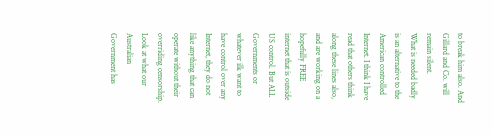to break him also. And Gillard and Co. will remain silent.
What is needed badly is an alternative to the American controlled Internet. I think I have read that others think along these lines also, and are working on a hopefully FREE internet that is outside US control. But ALL Governments or whatever ilk want to have control over any Internet, they do not like anything that can operate without their overriding censorship. Look at what our Australian Government has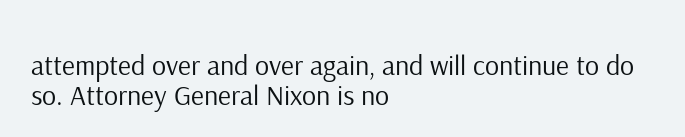attempted over and over again, and will continue to do so. Attorney General Nixon is no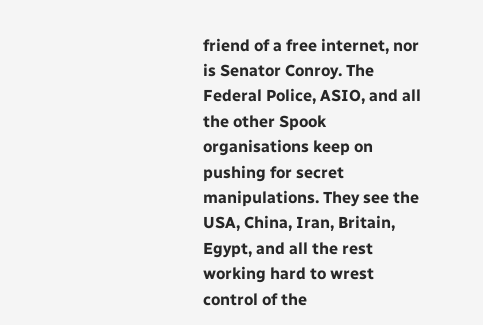friend of a free internet, nor is Senator Conroy. The Federal Police, ASIO, and all the other Spook organisations keep on pushing for secret manipulations. They see the USA, China, Iran, Britain, Egypt, and all the rest working hard to wrest control of the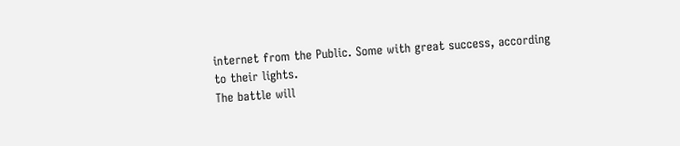internet from the Public. Some with great success, according to their lights.
The battle will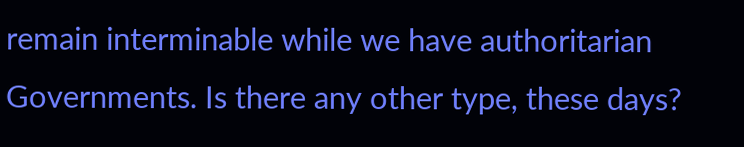remain interminable while we have authoritarian Governments. Is there any other type, these days?